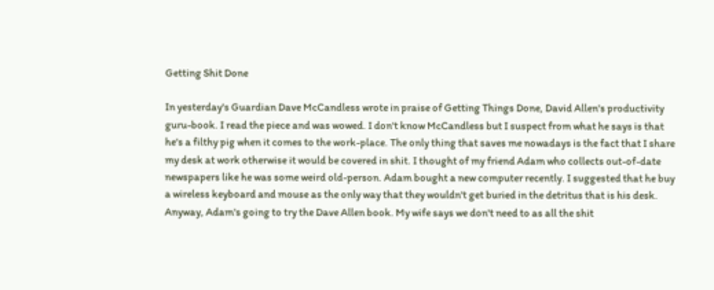Getting Shit Done

In yesterday's Guardian Dave McCandless wrote in praise of Getting Things Done, David Allen's productivity guru-book. I read the piece and was wowed. I don't know McCandless but I suspect from what he says is that he's a filthy pig when it comes to the work-place. The only thing that saves me nowadays is the fact that I share my desk at work otherwise it would be covered in shit. I thought of my friend Adam who collects out-of-date newspapers like he was some weird old-person. Adam bought a new computer recently. I suggested that he buy a wireless keyboard and mouse as the only way that they wouldn't get buried in the detritus that is his desk. Anyway, Adam's going to try the Dave Allen book. My wife says we don't need to as all the shit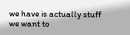we have is actually stuff we want to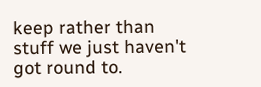keep rather than stuff we just haven't got round to.